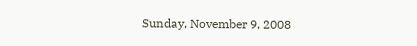Sunday, November 9, 2008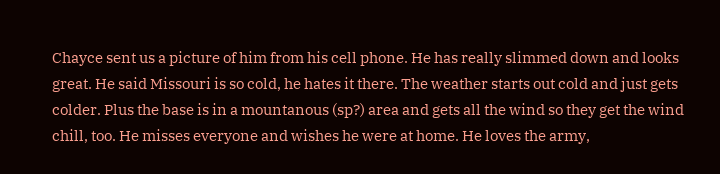Chayce sent us a picture of him from his cell phone. He has really slimmed down and looks great. He said Missouri is so cold, he hates it there. The weather starts out cold and just gets colder. Plus the base is in a mountanous (sp?) area and gets all the wind so they get the wind chill, too. He misses everyone and wishes he were at home. He loves the army,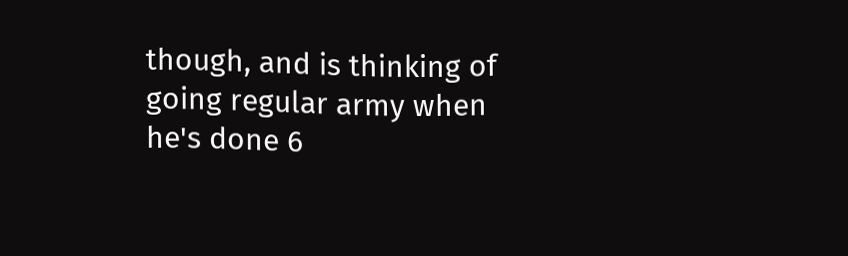though, and is thinking of going regular army when he's done 6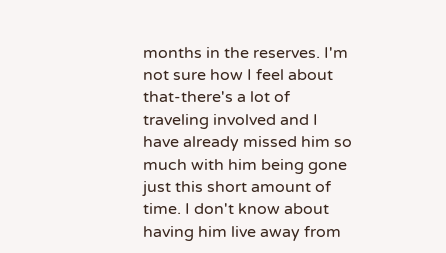months in the reserves. I'm not sure how I feel about that-there's a lot of traveling involved and I have already missed him so much with him being gone just this short amount of time. I don't know about having him live away from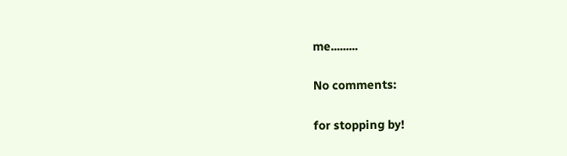me.........

No comments:

for stopping by!